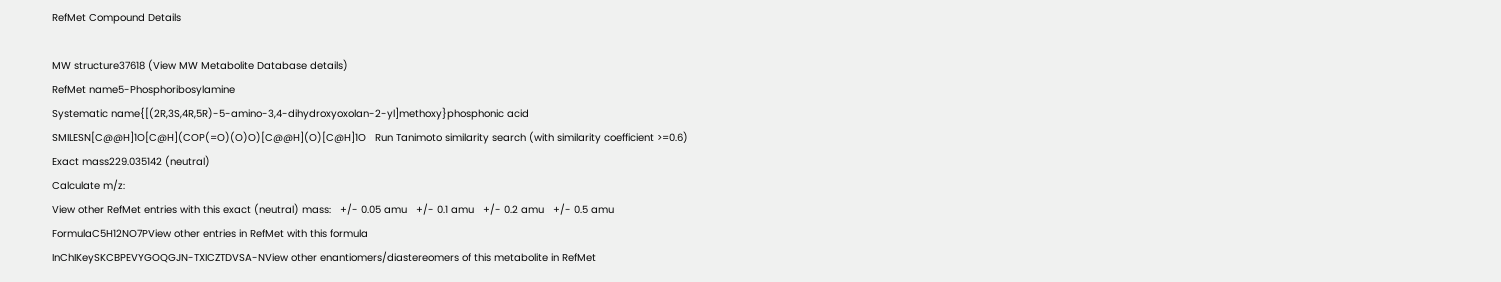RefMet Compound Details

MW structure37618 (View MW Metabolite Database details)
RefMet name5-Phosphoribosylamine
Systematic name{[(2R,3S,4R,5R)-5-amino-3,4-dihydroxyoxolan-2-yl]methoxy}phosphonic acid
SMILESN[C@@H]1O[C@H](COP(=O)(O)O)[C@@H](O)[C@H]1O   Run Tanimoto similarity search (with similarity coefficient >=0.6)
Exact mass229.035142 (neutral)
Calculate m/z:
View other RefMet entries with this exact (neutral) mass:   +/- 0.05 amu   +/- 0.1 amu   +/- 0.2 amu   +/- 0.5 amu
FormulaC5H12NO7PView other entries in RefMet with this formula
InChIKeySKCBPEVYGOQGJN-TXICZTDVSA-NView other enantiomers/diastereomers of this metabolite in RefMet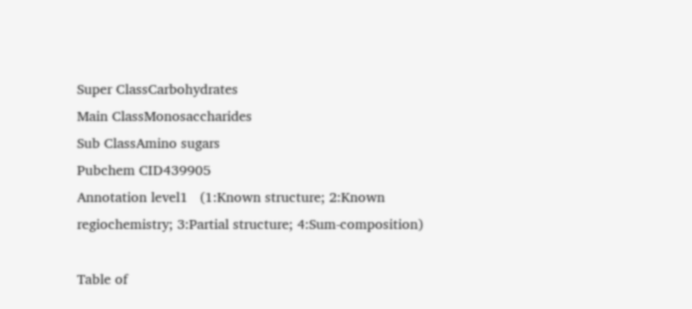Super ClassCarbohydrates
Main ClassMonosaccharides
Sub ClassAmino sugars
Pubchem CID439905
Annotation level1   (1:Known structure; 2:Known regiochemistry; 3:Partial structure; 4:Sum-composition)

Table of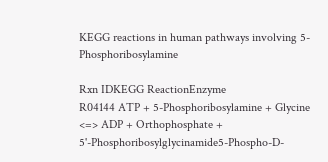KEGG reactions in human pathways involving 5-Phosphoribosylamine

Rxn IDKEGG ReactionEnzyme
R04144 ATP + 5-Phosphoribosylamine + Glycine <=> ADP + Orthophosphate + 5'-Phosphoribosylglycinamide5-Phospho-D-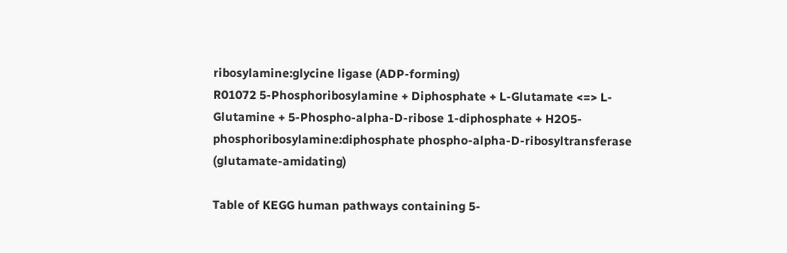ribosylamine:glycine ligase (ADP-forming)
R01072 5-Phosphoribosylamine + Diphosphate + L-Glutamate <=> L-Glutamine + 5-Phospho-alpha-D-ribose 1-diphosphate + H2O5-phosphoribosylamine:diphosphate phospho-alpha-D-ribosyltransferase (glutamate-amidating)

Table of KEGG human pathways containing 5-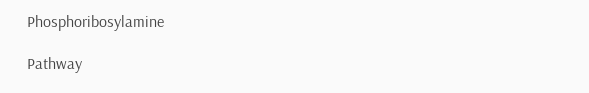Phosphoribosylamine

Pathway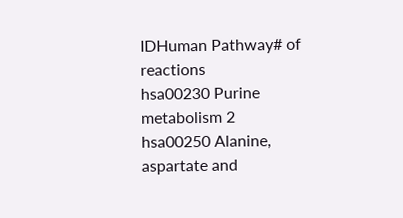IDHuman Pathway# of reactions
hsa00230 Purine metabolism 2
hsa00250 Alanine, aspartate and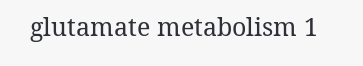glutamate metabolism 1